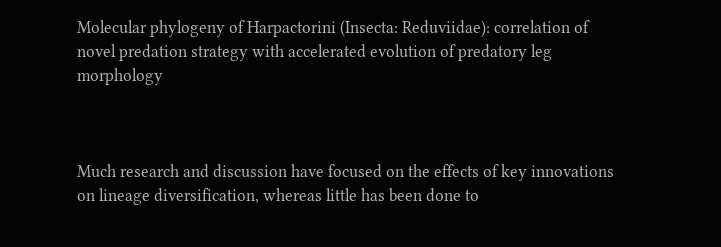Molecular phylogeny of Harpactorini (Insecta: Reduviidae): correlation of novel predation strategy with accelerated evolution of predatory leg morphology



Much research and discussion have focused on the effects of key innovations on lineage diversification, whereas little has been done to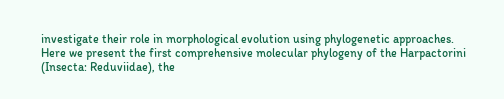investigate their role in morphological evolution using phylogenetic approaches. Here we present the first comprehensive molecular phylogeny of the Harpactorini (Insecta: Reduviidae), the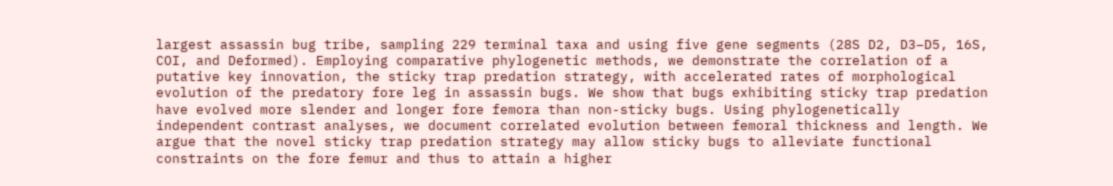largest assassin bug tribe, sampling 229 terminal taxa and using five gene segments (28S D2, D3–D5, 16S, COI, and Deformed). Employing comparative phylogenetic methods, we demonstrate the correlation of a putative key innovation, the sticky trap predation strategy, with accelerated rates of morphological evolution of the predatory fore leg in assassin bugs. We show that bugs exhibiting sticky trap predation have evolved more slender and longer fore femora than non-sticky bugs. Using phylogenetically independent contrast analyses, we document correlated evolution between femoral thickness and length. We argue that the novel sticky trap predation strategy may allow sticky bugs to alleviate functional constraints on the fore femur and thus to attain a higher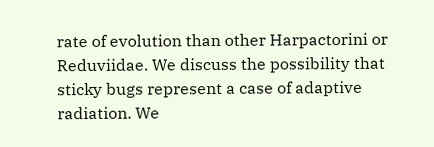rate of evolution than other Harpactorini or Reduviidae. We discuss the possibility that sticky bugs represent a case of adaptive radiation. We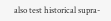also test historical supra-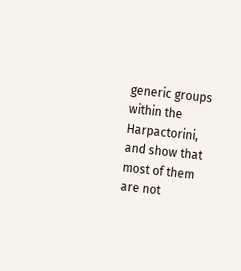generic groups within the Harpactorini, and show that most of them are not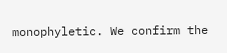monophyletic. We confirm the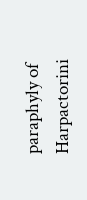paraphyly of Harpactorini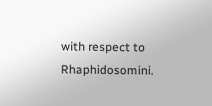with respect to Rhaphidosomini.